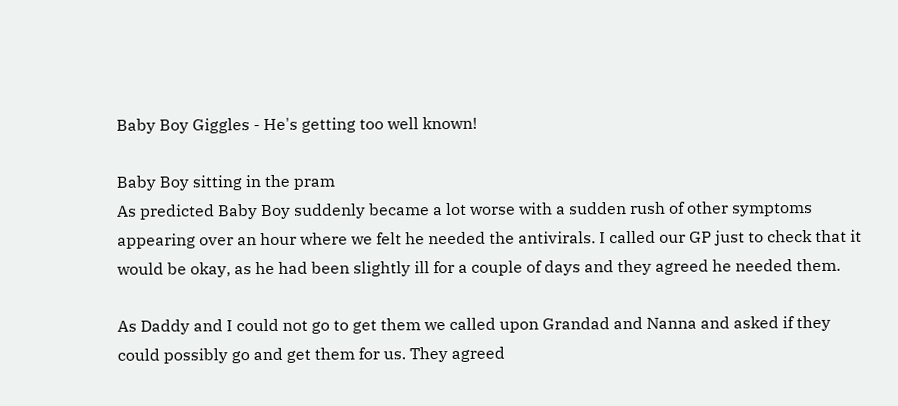Baby Boy Giggles - He's getting too well known!

Baby Boy sitting in the pram
As predicted Baby Boy suddenly became a lot worse with a sudden rush of other symptoms appearing over an hour where we felt he needed the antivirals. I called our GP just to check that it would be okay, as he had been slightly ill for a couple of days and they agreed he needed them.

As Daddy and I could not go to get them we called upon Grandad and Nanna and asked if they could possibly go and get them for us. They agreed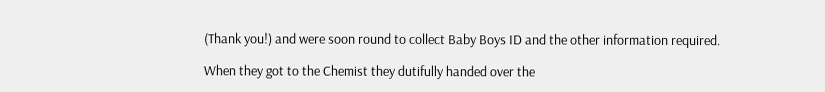(Thank you!) and were soon round to collect Baby Boys ID and the other information required.

When they got to the Chemist they dutifully handed over the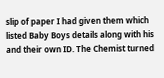slip of paper I had given them which listed Baby Boys details along with his and their own ID. The Chemist turned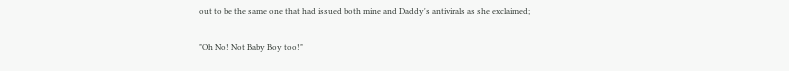out to be the same one that had issued both mine and Daddy's antivirals as she exclaimed;

"Oh No! Not Baby Boy too!"